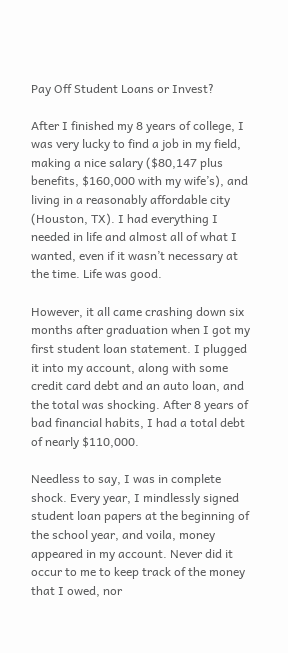Pay Off Student Loans or Invest?

After I finished my 8 years of college, I was very lucky to find a job in my field, making a nice salary ($80,147 plus benefits, $160,000 with my wife’s), and living in a reasonably affordable city (Houston, TX). I had everything I needed in life and almost all of what I wanted, even if it wasn’t necessary at the time. Life was good.

However, it all came crashing down six months after graduation when I got my first student loan statement. I plugged it into my account, along with some credit card debt and an auto loan, and the total was shocking. After 8 years of bad financial habits, I had a total debt of nearly $110,000.

Needless to say, I was in complete shock. Every year, I mindlessly signed student loan papers at the beginning of the school year, and voila, money appeared in my account. Never did it occur to me to keep track of the money that I owed, nor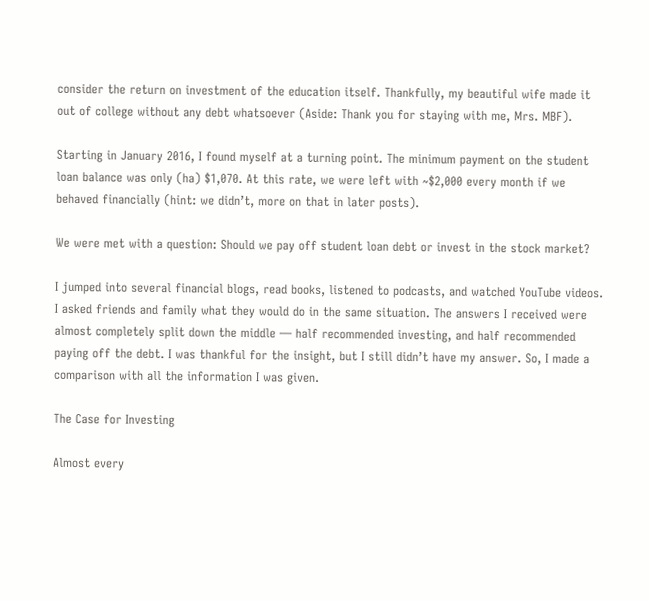consider the return on investment of the education itself. Thankfully, my beautiful wife made it out of college without any debt whatsoever (Aside: Thank you for staying with me, Mrs. MBF).

Starting in January 2016, I found myself at a turning point. The minimum payment on the student loan balance was only (ha) $1,070. At this rate, we were left with ~$2,000 every month if we behaved financially (hint: we didn’t, more on that in later posts).

We were met with a question: Should we pay off student loan debt or invest in the stock market?

I jumped into several financial blogs, read books, listened to podcasts, and watched YouTube videos. I asked friends and family what they would do in the same situation. The answers I received were almost completely split down the middle — half recommended investing, and half recommended paying off the debt. I was thankful for the insight, but I still didn’t have my answer. So, I made a comparison with all the information I was given.

The Case for Investing

Almost every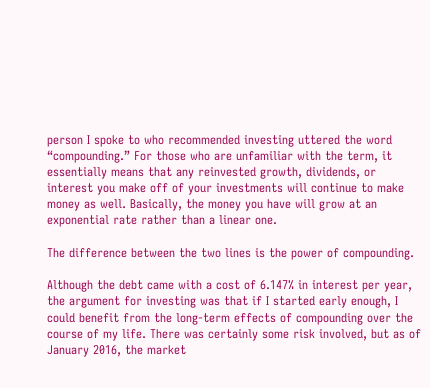person I spoke to who recommended investing uttered the word “compounding.” For those who are unfamiliar with the term, it essentially means that any reinvested growth, dividends, or interest you make off of your investments will continue to make money as well. Basically, the money you have will grow at an exponential rate rather than a linear one.

The difference between the two lines is the power of compounding.

Although the debt came with a cost of 6.147% in interest per year, the argument for investing was that if I started early enough, I could benefit from the long-term effects of compounding over the course of my life. There was certainly some risk involved, but as of January 2016, the market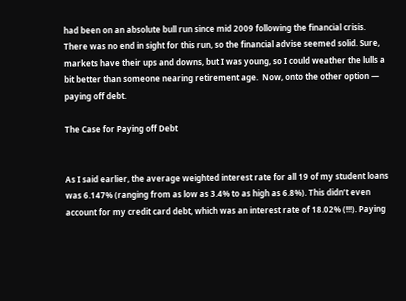had been on an absolute bull run since mid 2009 following the financial crisis. There was no end in sight for this run, so the financial advise seemed solid. Sure, markets have their ups and downs, but I was young, so I could weather the lulls a bit better than someone nearing retirement age.  Now, onto the other option — paying off debt.

The Case for Paying off Debt


As I said earlier, the average weighted interest rate for all 19 of my student loans was 6.147% (ranging from as low as 3.4% to as high as 6.8%). This didn’t even account for my credit card debt, which was an interest rate of 18.02% (!!!). Paying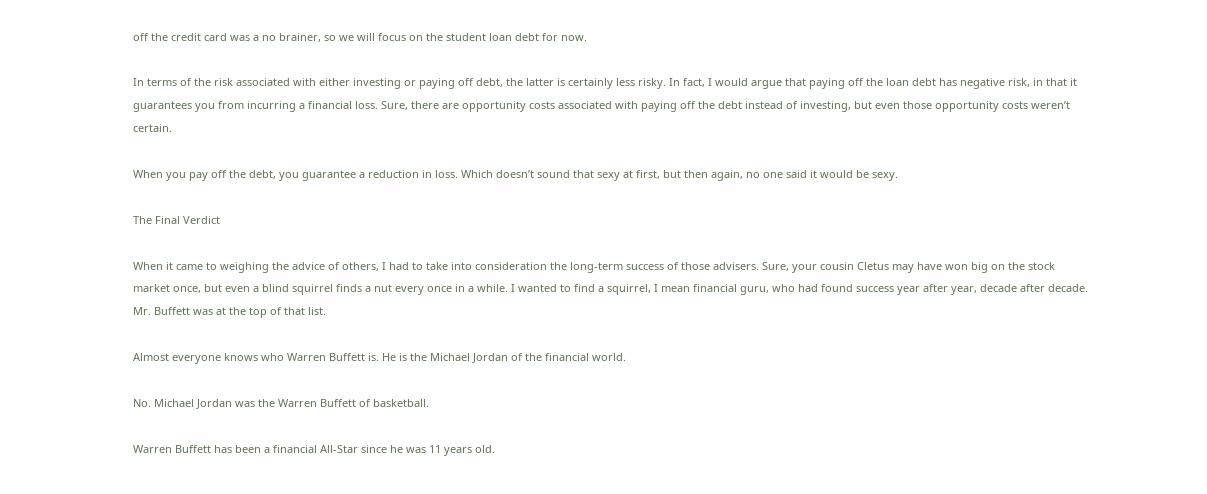off the credit card was a no brainer, so we will focus on the student loan debt for now.

In terms of the risk associated with either investing or paying off debt, the latter is certainly less risky. In fact, I would argue that paying off the loan debt has negative risk, in that it guarantees you from incurring a financial loss. Sure, there are opportunity costs associated with paying off the debt instead of investing, but even those opportunity costs weren’t certain.

When you pay off the debt, you guarantee a reduction in loss. Which doesn’t sound that sexy at first, but then again, no one said it would be sexy.

The Final Verdict

When it came to weighing the advice of others, I had to take into consideration the long-term success of those advisers. Sure, your cousin Cletus may have won big on the stock market once, but even a blind squirrel finds a nut every once in a while. I wanted to find a squirrel, I mean financial guru, who had found success year after year, decade after decade. Mr. Buffett was at the top of that list.

Almost everyone knows who Warren Buffett is. He is the Michael Jordan of the financial world.

No. Michael Jordan was the Warren Buffett of basketball.

Warren Buffett has been a financial All-Star since he was 11 years old.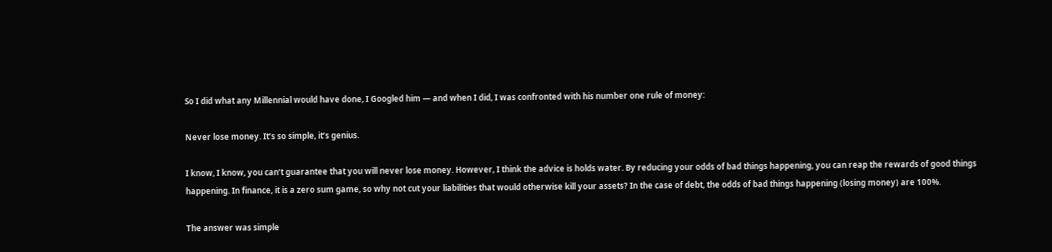So I did what any Millennial would have done, I Googled him — and when I did, I was confronted with his number one rule of money:

Never lose money. It’s so simple, it’s genius.

I know, I know, you can’t guarantee that you will never lose money. However, I think the advice is holds water. By reducing your odds of bad things happening, you can reap the rewards of good things happening. In finance, it is a zero sum game, so why not cut your liabilities that would otherwise kill your assets? In the case of debt, the odds of bad things happening (losing money) are 100%.

The answer was simple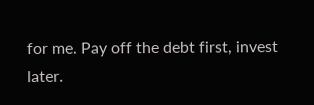for me. Pay off the debt first, invest later.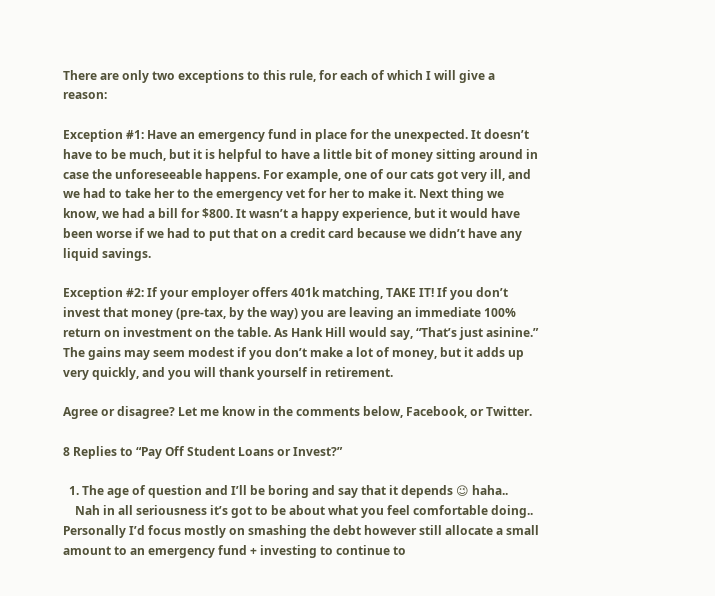There are only two exceptions to this rule, for each of which I will give a reason:

Exception #1: Have an emergency fund in place for the unexpected. It doesn’t have to be much, but it is helpful to have a little bit of money sitting around in case the unforeseeable happens. For example, one of our cats got very ill, and we had to take her to the emergency vet for her to make it. Next thing we know, we had a bill for $800. It wasn’t a happy experience, but it would have been worse if we had to put that on a credit card because we didn’t have any liquid savings.

Exception #2: If your employer offers 401k matching, TAKE IT! If you don’t invest that money (pre-tax, by the way) you are leaving an immediate 100% return on investment on the table. As Hank Hill would say, “That’s just asinine.” The gains may seem modest if you don’t make a lot of money, but it adds up very quickly, and you will thank yourself in retirement.

Agree or disagree? Let me know in the comments below, Facebook, or Twitter.

8 Replies to “Pay Off Student Loans or Invest?”

  1. The age of question and I’ll be boring and say that it depends 😉 haha..
    Nah in all seriousness it’s got to be about what you feel comfortable doing.. Personally I’d focus mostly on smashing the debt however still allocate a small amount to an emergency fund + investing to continue to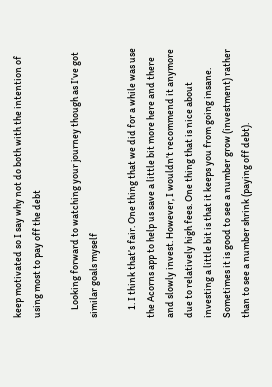keep motivated so I say why not do both with the intention of using most to pay off the debt

    Looking forward to watching your journey though as I’ve got similar goals myself

    1. I think that’s fair. One thing that we did for a while was use the Acorns app to help us save a little bit more here and there and slowly invest. However, I wouldn’t recommend it anymore due to relatively high fees. One thing that is nice about investing a little bit is that it keeps you from going insane. Sometimes it is good to see a number grow (investment) rather than to see a number shrink (paying off debt).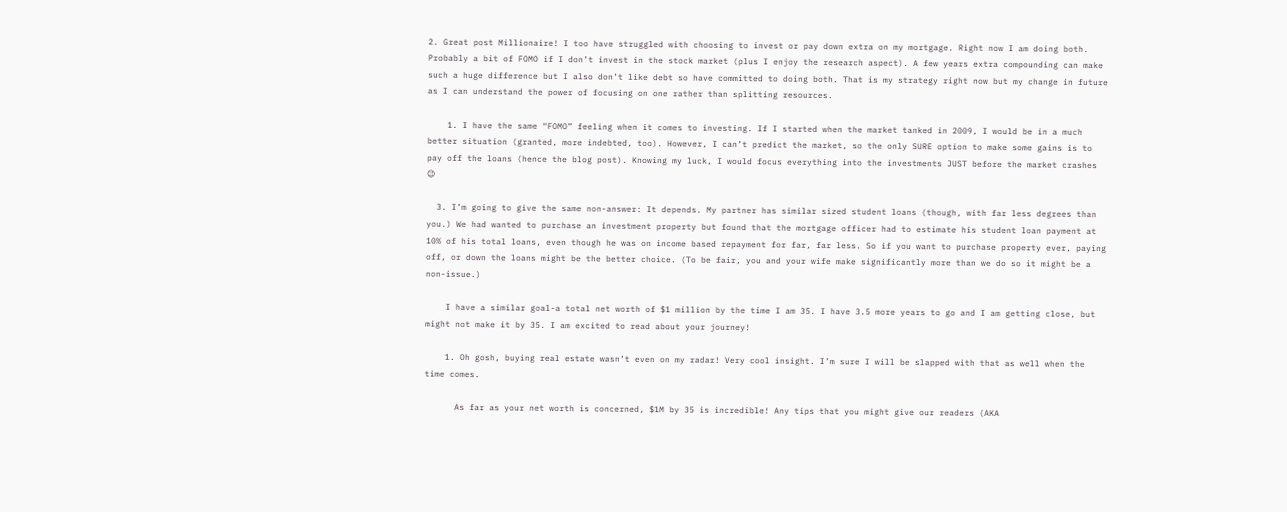2. Great post Millionaire! I too have struggled with choosing to invest or pay down extra on my mortgage. Right now I am doing both. Probably a bit of FOMO if I don’t invest in the stock market (plus I enjoy the research aspect). A few years extra compounding can make such a huge difference but I also don’t like debt so have committed to doing both. That is my strategy right now but my change in future as I can understand the power of focusing on one rather than splitting resources.

    1. I have the same “FOMO” feeling when it comes to investing. If I started when the market tanked in 2009, I would be in a much better situation (granted, more indebted, too). However, I can’t predict the market, so the only SURE option to make some gains is to pay off the loans (hence the blog post). Knowing my luck, I would focus everything into the investments JUST before the market crashes 😉

  3. I’m going to give the same non-answer: It depends. My partner has similar sized student loans (though, with far less degrees than you.) We had wanted to purchase an investment property but found that the mortgage officer had to estimate his student loan payment at 10% of his total loans, even though he was on income based repayment for far, far less. So if you want to purchase property ever, paying off, or down the loans might be the better choice. (To be fair, you and your wife make significantly more than we do so it might be a non-issue.)

    I have a similar goal-a total net worth of $1 million by the time I am 35. I have 3.5 more years to go and I am getting close, but might not make it by 35. I am excited to read about your journey!

    1. Oh gosh, buying real estate wasn’t even on my radar! Very cool insight. I’m sure I will be slapped with that as well when the time comes.

      As far as your net worth is concerned, $1M by 35 is incredible! Any tips that you might give our readers (AKA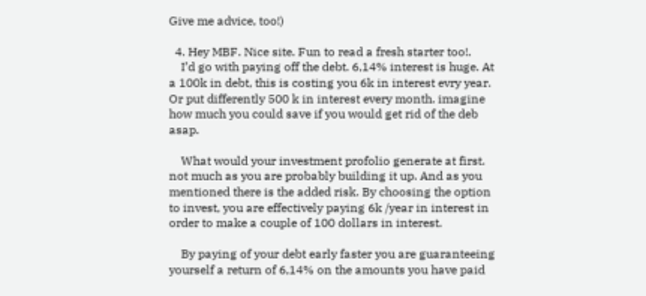Give me advice, too!)

  4. Hey MBF. Nice site. Fun to read a fresh starter too!.
    I’d go with paying off the debt. 6,14% interest is huge. At a 100k in debt, this is costing you 6k in interest evry year. Or put differently 500 k in interest every month. imagine how much you could save if you would get rid of the deb asap.

    What would your investment profolio generate at first. not much as you are probably building it up. And as you mentioned there is the added risk. By choosing the option to invest, you are effectively paying 6k /year in interest in order to make a couple of 100 dollars in interest.

    By paying of your debt early faster you are guaranteeing yourself a return of 6,14% on the amounts you have paid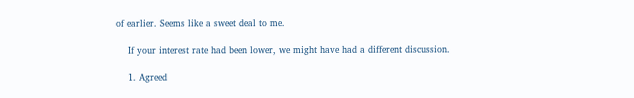of earlier. Seems like a sweet deal to me.

    If your interest rate had been lower, we might have had a different discussion.

    1. Agreed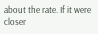about the rate. If it were closer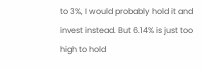to 3%, I would probably hold it and invest instead. But 6.14% is just too high to hold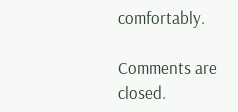comfortably.

Comments are closed.